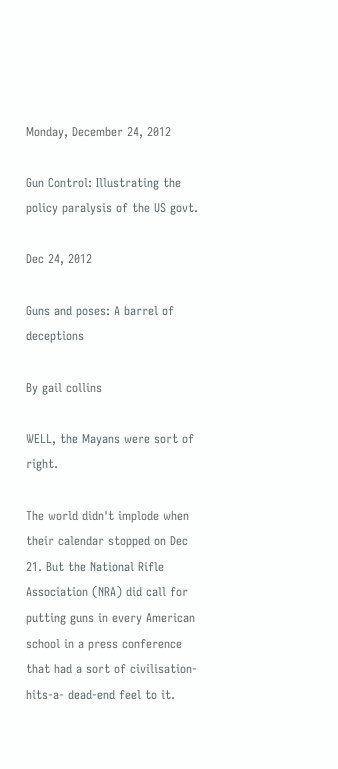Monday, December 24, 2012

Gun Control: Illustrating the policy paralysis of the US govt.

Dec 24, 2012

Guns and poses: A barrel of deceptions

By gail collins

WELL, the Mayans were sort of right.

The world didn't implode when their calendar stopped on Dec 21. But the National Rifle Association (NRA) did call for putting guns in every American school in a press conference that had a sort of civilisation-hits-a- dead-end feel to it.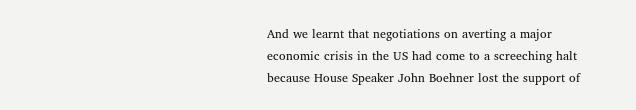And we learnt that negotiations on averting a major economic crisis in the US had come to a screeching halt because House Speaker John Boehner lost the support of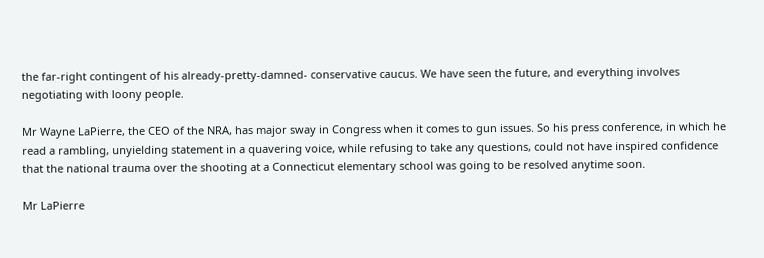the far-right contingent of his already-pretty-damned- conservative caucus. We have seen the future, and everything involves negotiating with loony people.

Mr Wayne LaPierre, the CEO of the NRA, has major sway in Congress when it comes to gun issues. So his press conference, in which he read a rambling, unyielding statement in a quavering voice, while refusing to take any questions, could not have inspired confidence that the national trauma over the shooting at a Connecticut elementary school was going to be resolved anytime soon.

Mr LaPierre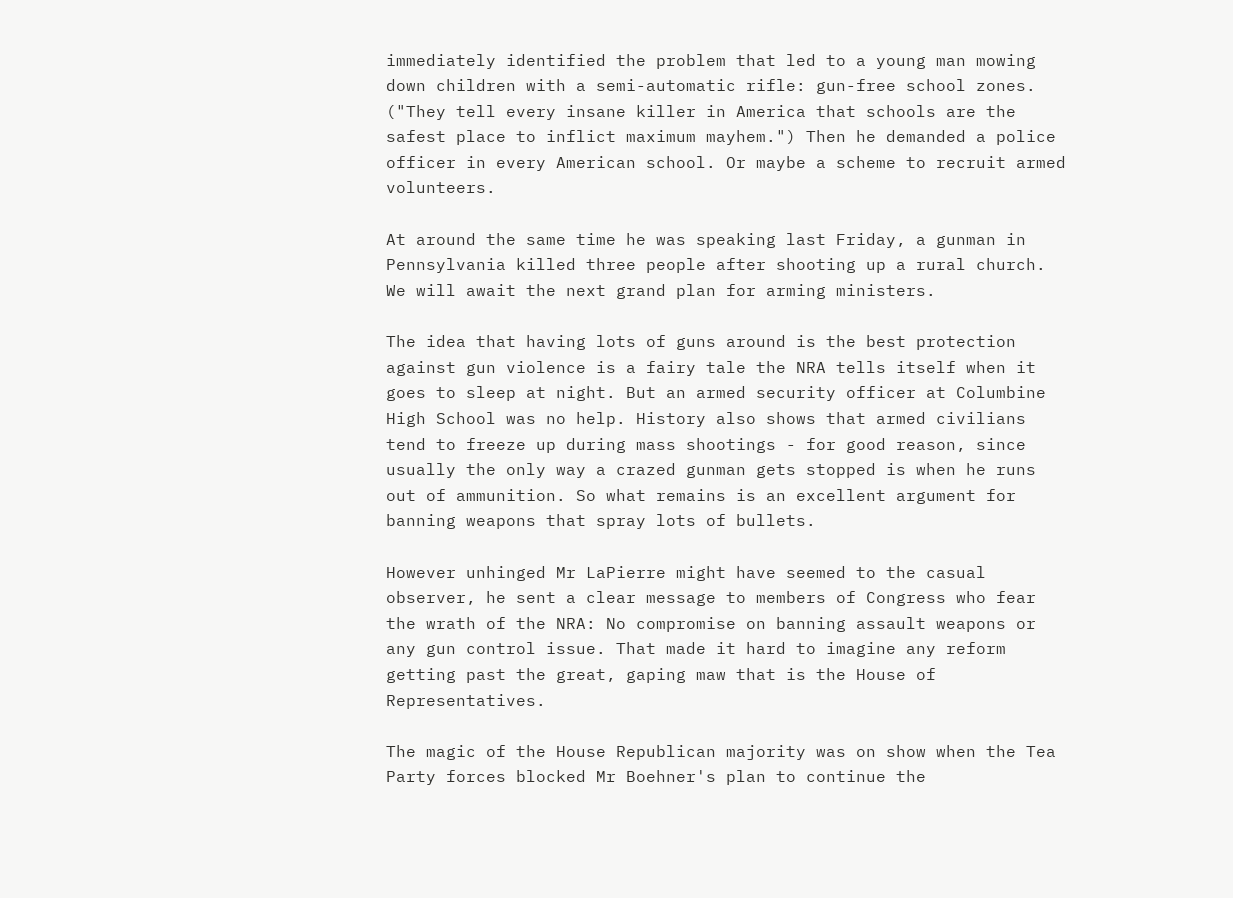immediately identified the problem that led to a young man mowing down children with a semi-automatic rifle: gun-free school zones. ("They tell every insane killer in America that schools are the safest place to inflict maximum mayhem.") Then he demanded a police officer in every American school. Or maybe a scheme to recruit armed volunteers.

At around the same time he was speaking last Friday, a gunman in Pennsylvania killed three people after shooting up a rural church. We will await the next grand plan for arming ministers.

The idea that having lots of guns around is the best protection against gun violence is a fairy tale the NRA tells itself when it goes to sleep at night. But an armed security officer at Columbine High School was no help. History also shows that armed civilians tend to freeze up during mass shootings - for good reason, since usually the only way a crazed gunman gets stopped is when he runs out of ammunition. So what remains is an excellent argument for banning weapons that spray lots of bullets.

However unhinged Mr LaPierre might have seemed to the casual observer, he sent a clear message to members of Congress who fear the wrath of the NRA: No compromise on banning assault weapons or any gun control issue. That made it hard to imagine any reform getting past the great, gaping maw that is the House of Representatives.

The magic of the House Republican majority was on show when the Tea Party forces blocked Mr Boehner's plan to continue the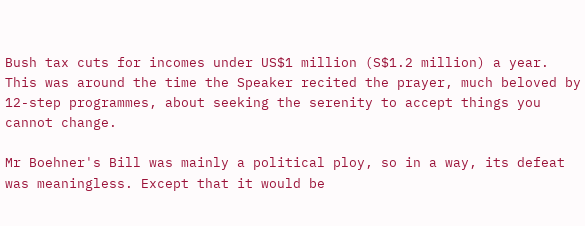Bush tax cuts for incomes under US$1 million (S$1.2 million) a year. This was around the time the Speaker recited the prayer, much beloved by 12-step programmes, about seeking the serenity to accept things you cannot change.

Mr Boehner's Bill was mainly a political ploy, so in a way, its defeat was meaningless. Except that it would be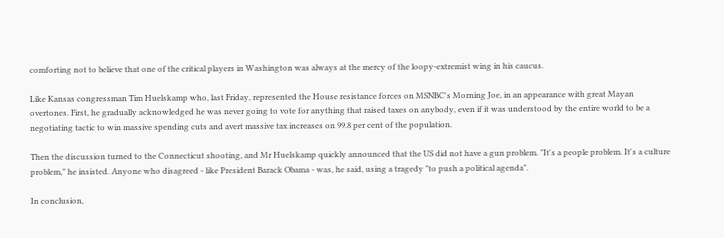comforting not to believe that one of the critical players in Washington was always at the mercy of the loopy-extremist wing in his caucus.

Like Kansas congressman Tim Huelskamp who, last Friday, represented the House resistance forces on MSNBC's Morning Joe, in an appearance with great Mayan overtones. First, he gradually acknowledged he was never going to vote for anything that raised taxes on anybody, even if it was understood by the entire world to be a negotiating tactic to win massive spending cuts and avert massive tax increases on 99.8 per cent of the population.

Then the discussion turned to the Connecticut shooting, and Mr Huelskamp quickly announced that the US did not have a gun problem. "It's a people problem. It's a culture problem," he insisted. Anyone who disagreed - like President Barack Obama - was, he said, using a tragedy "to push a political agenda".

In conclusion,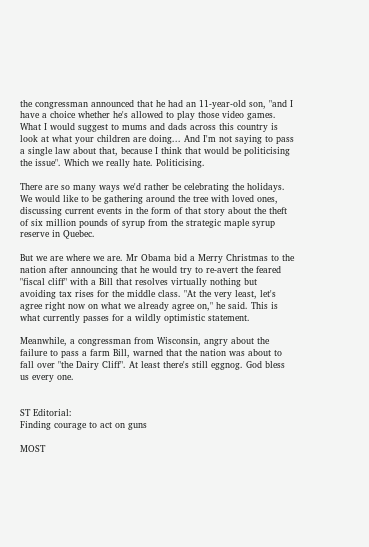the congressman announced that he had an 11-year-old son, "and I have a choice whether he's allowed to play those video games. What I would suggest to mums and dads across this country is look at what your children are doing... And I'm not saying to pass a single law about that, because I think that would be politicising the issue". Which we really hate. Politicising.

There are so many ways we'd rather be celebrating the holidays. We would like to be gathering around the tree with loved ones, discussing current events in the form of that story about the theft of six million pounds of syrup from the strategic maple syrup reserve in Quebec.

But we are where we are. Mr Obama bid a Merry Christmas to the nation after announcing that he would try to re-avert the feared "fiscal cliff" with a Bill that resolves virtually nothing but avoiding tax rises for the middle class. "At the very least, let's agree right now on what we already agree on," he said. This is what currently passes for a wildly optimistic statement.

Meanwhile, a congressman from Wisconsin, angry about the failure to pass a farm Bill, warned that the nation was about to fall over "the Dairy Cliff". At least there's still eggnog. God bless us every one.


ST Editorial:
Finding courage to act on guns

MOST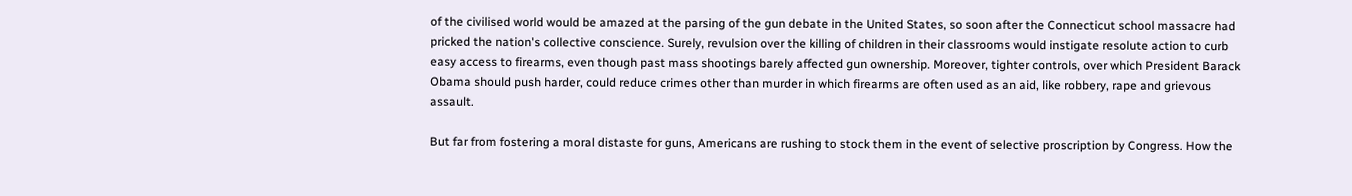of the civilised world would be amazed at the parsing of the gun debate in the United States, so soon after the Connecticut school massacre had pricked the nation's collective conscience. Surely, revulsion over the killing of children in their classrooms would instigate resolute action to curb easy access to firearms, even though past mass shootings barely affected gun ownership. Moreover, tighter controls, over which President Barack Obama should push harder, could reduce crimes other than murder in which firearms are often used as an aid, like robbery, rape and grievous assault.

But far from fostering a moral distaste for guns, Americans are rushing to stock them in the event of selective proscription by Congress. How the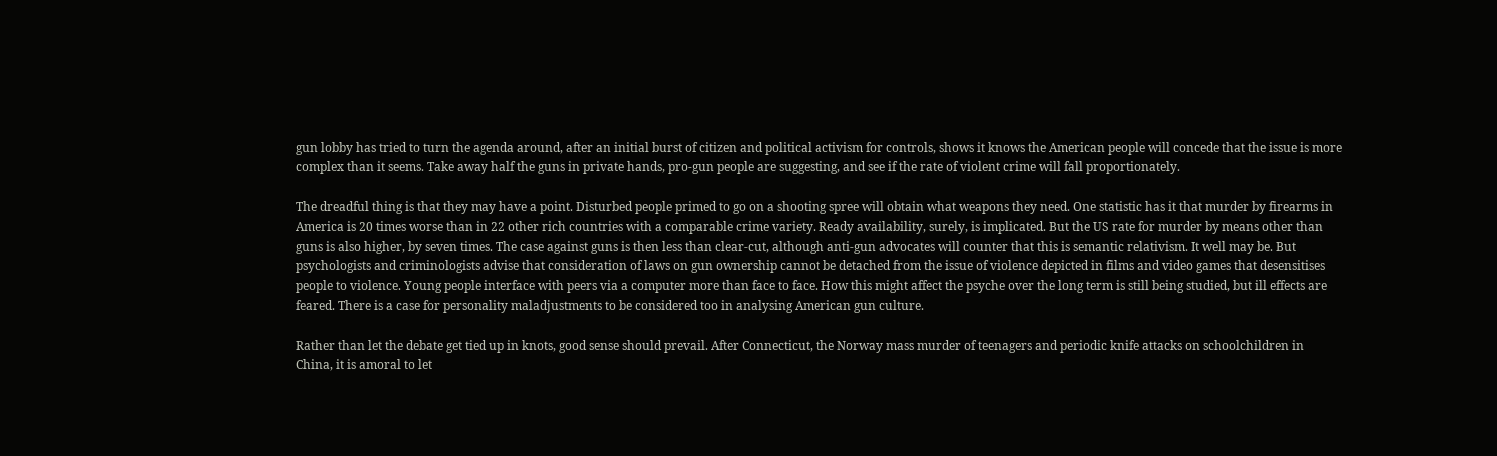gun lobby has tried to turn the agenda around, after an initial burst of citizen and political activism for controls, shows it knows the American people will concede that the issue is more complex than it seems. Take away half the guns in private hands, pro-gun people are suggesting, and see if the rate of violent crime will fall proportionately.

The dreadful thing is that they may have a point. Disturbed people primed to go on a shooting spree will obtain what weapons they need. One statistic has it that murder by firearms in America is 20 times worse than in 22 other rich countries with a comparable crime variety. Ready availability, surely, is implicated. But the US rate for murder by means other than guns is also higher, by seven times. The case against guns is then less than clear-cut, although anti-gun advocates will counter that this is semantic relativism. It well may be. But psychologists and criminologists advise that consideration of laws on gun ownership cannot be detached from the issue of violence depicted in films and video games that desensitises people to violence. Young people interface with peers via a computer more than face to face. How this might affect the psyche over the long term is still being studied, but ill effects are feared. There is a case for personality maladjustments to be considered too in analysing American gun culture.

Rather than let the debate get tied up in knots, good sense should prevail. After Connecticut, the Norway mass murder of teenagers and periodic knife attacks on schoolchildren in China, it is amoral to let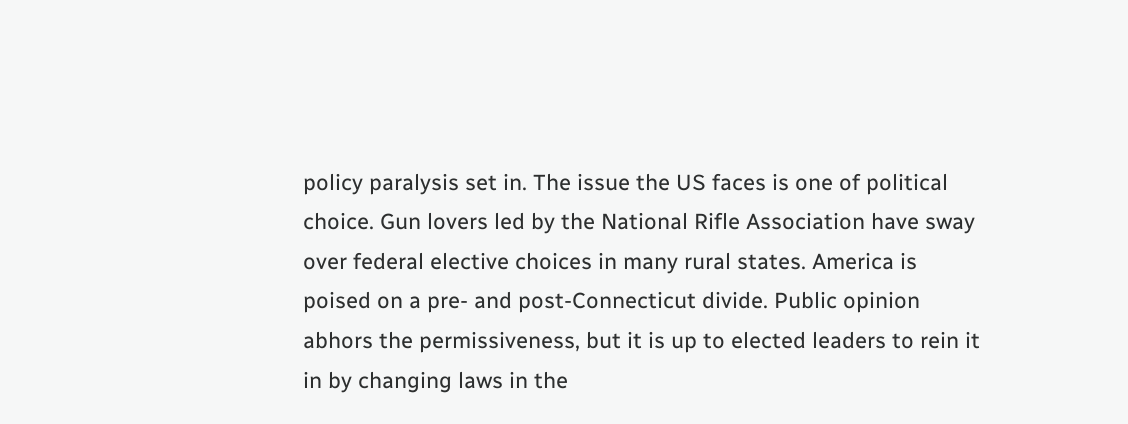policy paralysis set in. The issue the US faces is one of political choice. Gun lovers led by the National Rifle Association have sway over federal elective choices in many rural states. America is poised on a pre- and post-Connecticut divide. Public opinion abhors the permissiveness, but it is up to elected leaders to rein it in by changing laws in the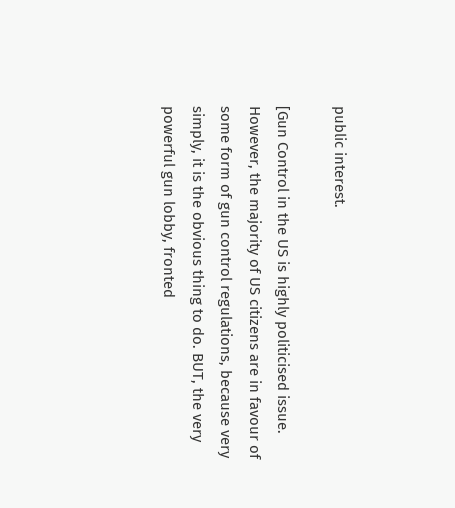public interest.

[Gun Control in the US is highly politicised issue. However, the majority of US citizens are in favour of some form of gun control regulations, because very simply, it is the obvious thing to do. BUT, the very powerful gun lobby, fronted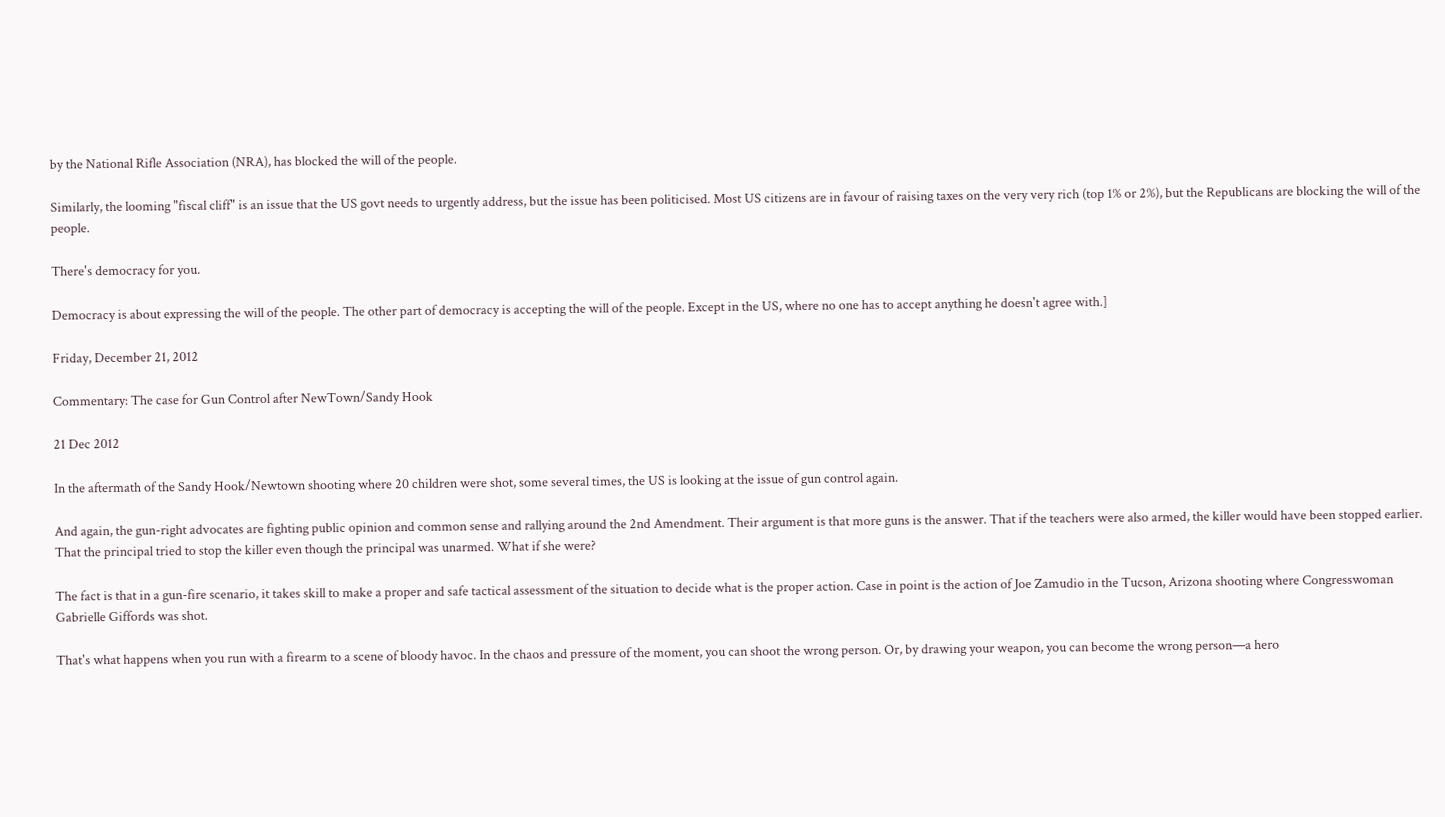by the National Rifle Association (NRA), has blocked the will of the people.

Similarly, the looming "fiscal cliff" is an issue that the US govt needs to urgently address, but the issue has been politicised. Most US citizens are in favour of raising taxes on the very very rich (top 1% or 2%), but the Republicans are blocking the will of the people.

There's democracy for you.

Democracy is about expressing the will of the people. The other part of democracy is accepting the will of the people. Except in the US, where no one has to accept anything he doesn't agree with.]

Friday, December 21, 2012

Commentary: The case for Gun Control after NewTown/Sandy Hook

21 Dec 2012

In the aftermath of the Sandy Hook/Newtown shooting where 20 children were shot, some several times, the US is looking at the issue of gun control again.

And again, the gun-right advocates are fighting public opinion and common sense and rallying around the 2nd Amendment. Their argument is that more guns is the answer. That if the teachers were also armed, the killer would have been stopped earlier. That the principal tried to stop the killer even though the principal was unarmed. What if she were?

The fact is that in a gun-fire scenario, it takes skill to make a proper and safe tactical assessment of the situation to decide what is the proper action. Case in point is the action of Joe Zamudio in the Tucson, Arizona shooting where Congresswoman Gabrielle Giffords was shot.

That's what happens when you run with a firearm to a scene of bloody havoc. In the chaos and pressure of the moment, you can shoot the wrong person. Or, by drawing your weapon, you can become the wrong person—a hero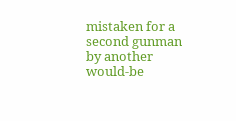mistaken for a second gunman by another would-be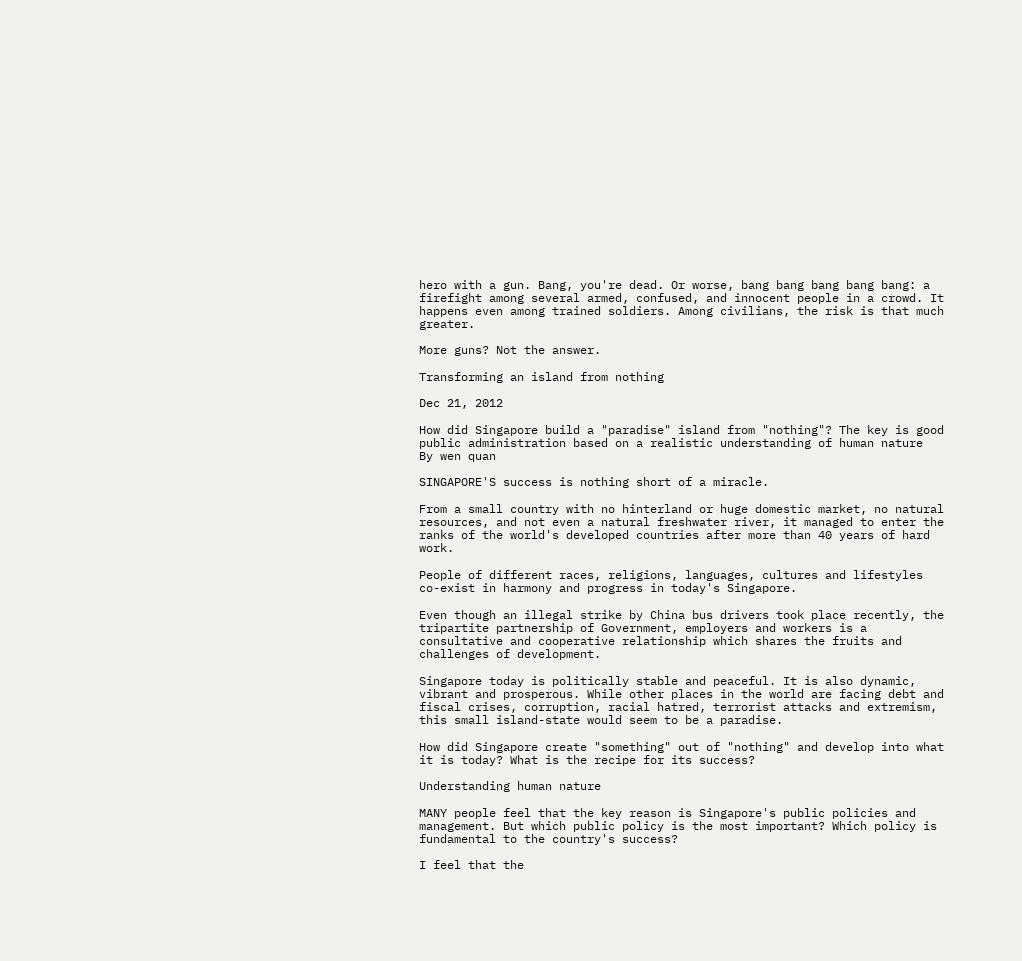hero with a gun. Bang, you're dead. Or worse, bang bang bang bang bang: a firefight among several armed, confused, and innocent people in a crowd. It happens even among trained soldiers. Among civilians, the risk is that much greater.

More guns? Not the answer.

Transforming an island from nothing

Dec 21, 2012

How did Singapore build a "paradise" island from "nothing"? The key is good public administration based on a realistic understanding of human nature
By wen quan

SINGAPORE'S success is nothing short of a miracle.

From a small country with no hinterland or huge domestic market, no natural resources, and not even a natural freshwater river, it managed to enter the ranks of the world's developed countries after more than 40 years of hard work.

People of different races, religions, languages, cultures and lifestyles co-exist in harmony and progress in today's Singapore.

Even though an illegal strike by China bus drivers took place recently, the tripartite partnership of Government, employers and workers is a consultative and cooperative relationship which shares the fruits and challenges of development.

Singapore today is politically stable and peaceful. It is also dynamic, vibrant and prosperous. While other places in the world are facing debt and fiscal crises, corruption, racial hatred, terrorist attacks and extremism, this small island-state would seem to be a paradise.

How did Singapore create "something" out of "nothing" and develop into what it is today? What is the recipe for its success?

Understanding human nature

MANY people feel that the key reason is Singapore's public policies and management. But which public policy is the most important? Which policy is fundamental to the country's success?

I feel that the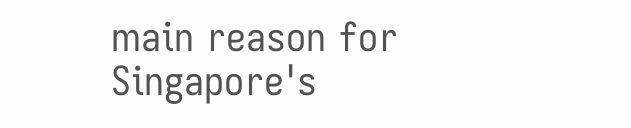main reason for Singapore's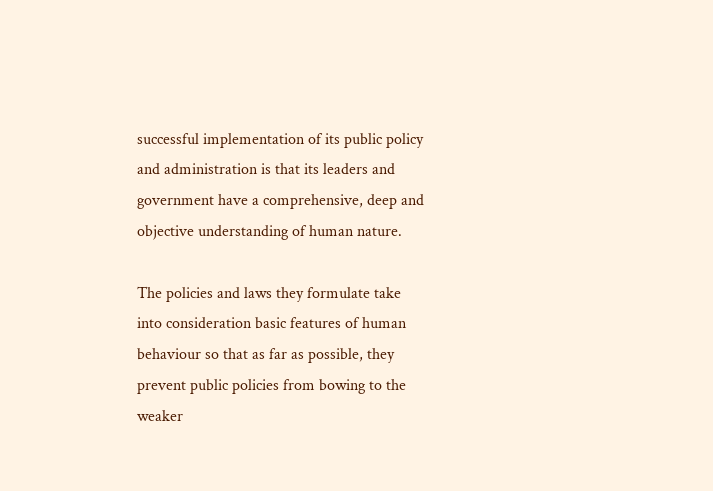successful implementation of its public policy and administration is that its leaders and government have a comprehensive, deep and objective understanding of human nature.

The policies and laws they formulate take into consideration basic features of human behaviour so that as far as possible, they prevent public policies from bowing to the weaker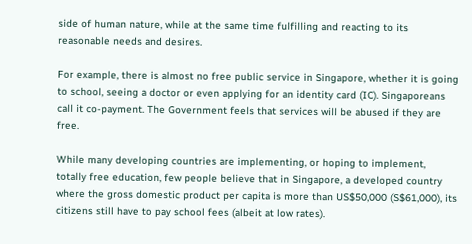side of human nature, while at the same time fulfilling and reacting to its reasonable needs and desires.

For example, there is almost no free public service in Singapore, whether it is going to school, seeing a doctor or even applying for an identity card (IC). Singaporeans call it co-payment. The Government feels that services will be abused if they are free.

While many developing countries are implementing, or hoping to implement, totally free education, few people believe that in Singapore, a developed country where the gross domestic product per capita is more than US$50,000 (S$61,000), its citizens still have to pay school fees (albeit at low rates).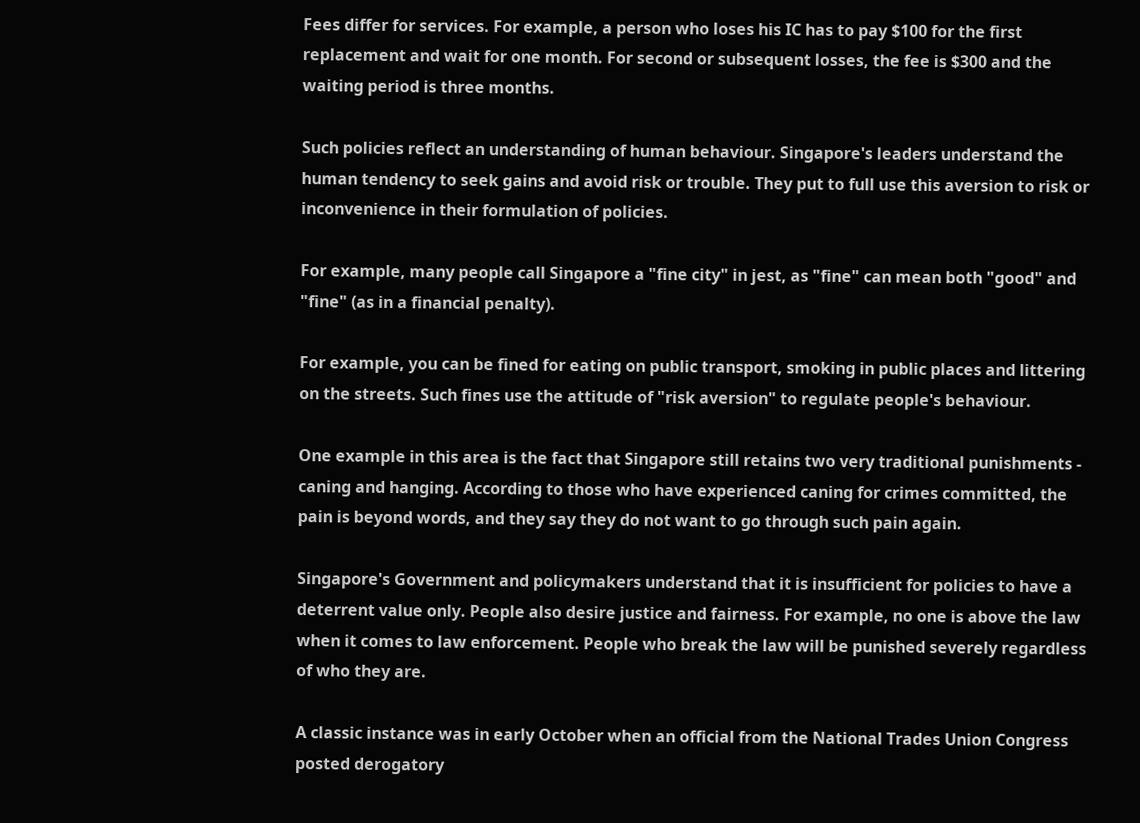Fees differ for services. For example, a person who loses his IC has to pay $100 for the first replacement and wait for one month. For second or subsequent losses, the fee is $300 and the waiting period is three months.

Such policies reflect an understanding of human behaviour. Singapore's leaders understand the human tendency to seek gains and avoid risk or trouble. They put to full use this aversion to risk or inconvenience in their formulation of policies.

For example, many people call Singapore a "fine city" in jest, as "fine" can mean both "good" and "fine" (as in a financial penalty).

For example, you can be fined for eating on public transport, smoking in public places and littering on the streets. Such fines use the attitude of "risk aversion" to regulate people's behaviour.

One example in this area is the fact that Singapore still retains two very traditional punishments - caning and hanging. According to those who have experienced caning for crimes committed, the pain is beyond words, and they say they do not want to go through such pain again.

Singapore's Government and policymakers understand that it is insufficient for policies to have a deterrent value only. People also desire justice and fairness. For example, no one is above the law when it comes to law enforcement. People who break the law will be punished severely regardless of who they are.

A classic instance was in early October when an official from the National Trades Union Congress posted derogatory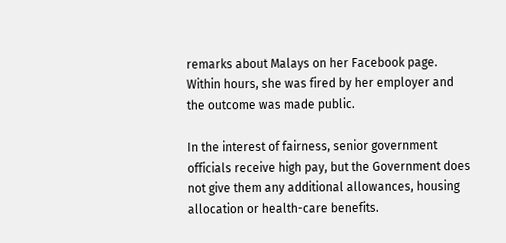remarks about Malays on her Facebook page. Within hours, she was fired by her employer and the outcome was made public.

In the interest of fairness, senior government officials receive high pay, but the Government does not give them any additional allowances, housing allocation or health-care benefits.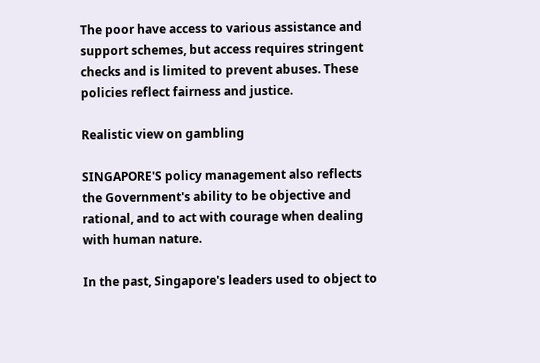The poor have access to various assistance and support schemes, but access requires stringent checks and is limited to prevent abuses. These policies reflect fairness and justice.

Realistic view on gambling

SINGAPORE'S policy management also reflects the Government's ability to be objective and rational, and to act with courage when dealing with human nature.

In the past, Singapore's leaders used to object to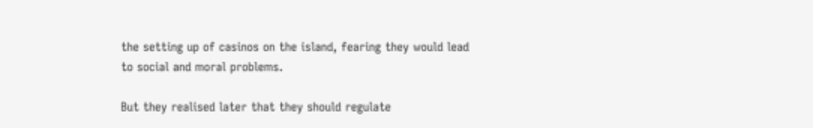the setting up of casinos on the island, fearing they would lead to social and moral problems.

But they realised later that they should regulate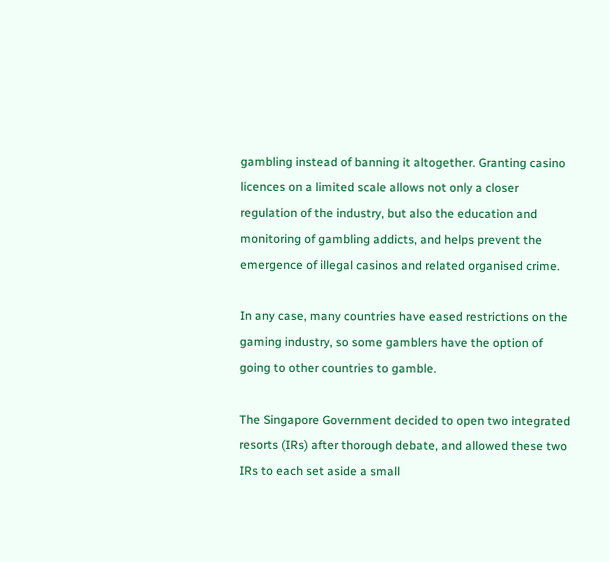gambling instead of banning it altogether. Granting casino licences on a limited scale allows not only a closer regulation of the industry, but also the education and monitoring of gambling addicts, and helps prevent the emergence of illegal casinos and related organised crime.

In any case, many countries have eased restrictions on the gaming industry, so some gamblers have the option of going to other countries to gamble.

The Singapore Government decided to open two integrated resorts (IRs) after thorough debate, and allowed these two IRs to each set aside a small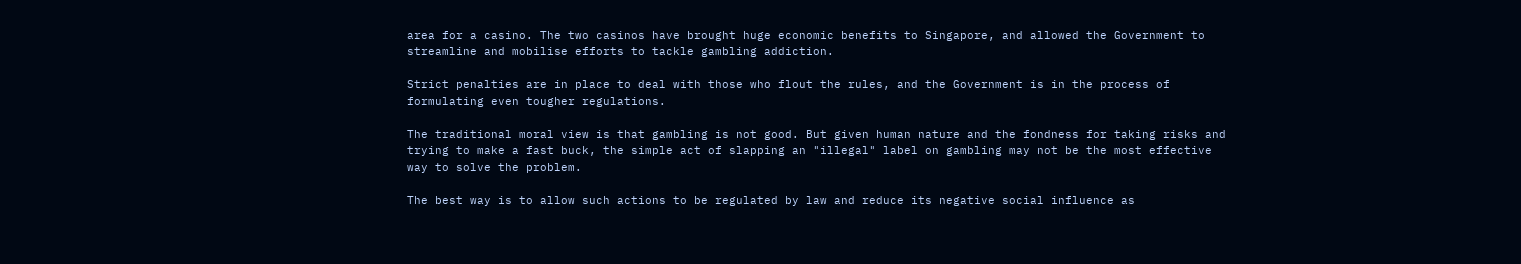area for a casino. The two casinos have brought huge economic benefits to Singapore, and allowed the Government to streamline and mobilise efforts to tackle gambling addiction.

Strict penalties are in place to deal with those who flout the rules, and the Government is in the process of formulating even tougher regulations.

The traditional moral view is that gambling is not good. But given human nature and the fondness for taking risks and trying to make a fast buck, the simple act of slapping an "illegal" label on gambling may not be the most effective way to solve the problem.

The best way is to allow such actions to be regulated by law and reduce its negative social influence as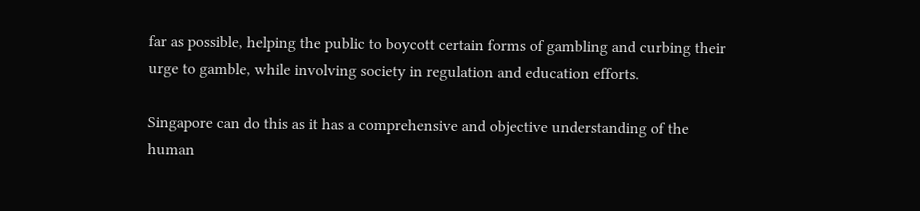far as possible, helping the public to boycott certain forms of gambling and curbing their urge to gamble, while involving society in regulation and education efforts.

Singapore can do this as it has a comprehensive and objective understanding of the human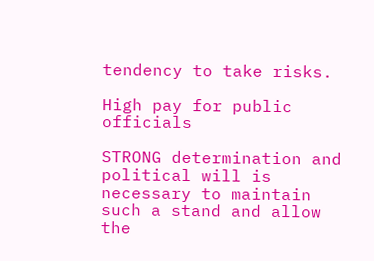tendency to take risks.

High pay for public officials

STRONG determination and political will is necessary to maintain such a stand and allow the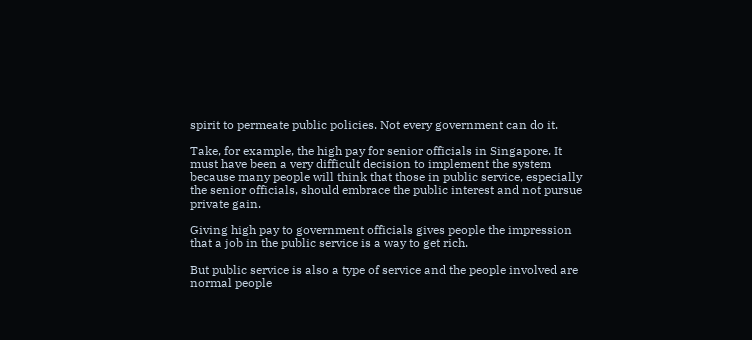spirit to permeate public policies. Not every government can do it.

Take, for example, the high pay for senior officials in Singapore. It must have been a very difficult decision to implement the system because many people will think that those in public service, especially the senior officials, should embrace the public interest and not pursue private gain.

Giving high pay to government officials gives people the impression that a job in the public service is a way to get rich.

But public service is also a type of service and the people involved are normal people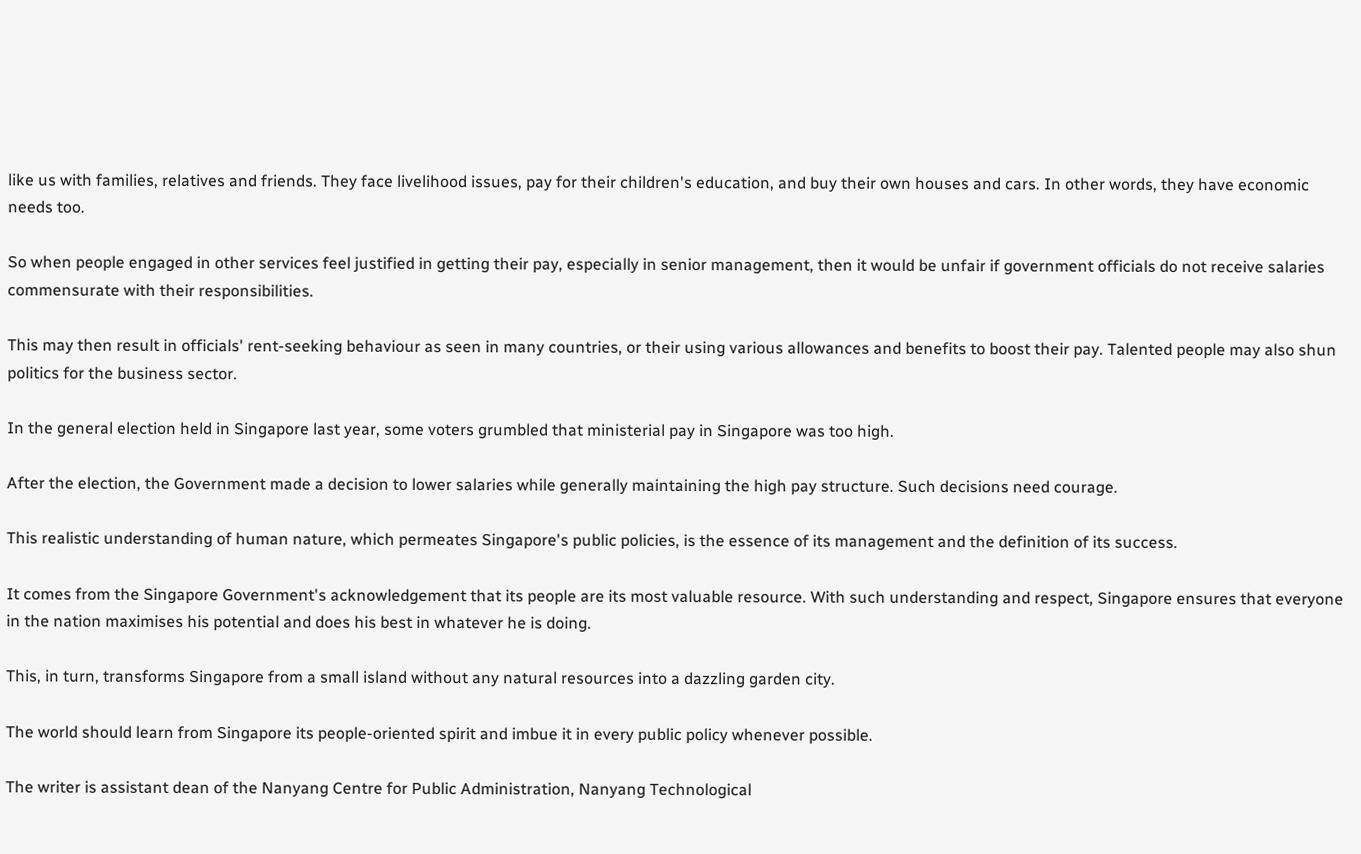like us with families, relatives and friends. They face livelihood issues, pay for their children's education, and buy their own houses and cars. In other words, they have economic needs too.

So when people engaged in other services feel justified in getting their pay, especially in senior management, then it would be unfair if government officials do not receive salaries commensurate with their responsibilities.

This may then result in officials' rent-seeking behaviour as seen in many countries, or their using various allowances and benefits to boost their pay. Talented people may also shun politics for the business sector.

In the general election held in Singapore last year, some voters grumbled that ministerial pay in Singapore was too high.

After the election, the Government made a decision to lower salaries while generally maintaining the high pay structure. Such decisions need courage.

This realistic understanding of human nature, which permeates Singapore's public policies, is the essence of its management and the definition of its success.

It comes from the Singapore Government's acknowledgement that its people are its most valuable resource. With such understanding and respect, Singapore ensures that everyone in the nation maximises his potential and does his best in whatever he is doing.

This, in turn, transforms Singapore from a small island without any natural resources into a dazzling garden city.

The world should learn from Singapore its people-oriented spirit and imbue it in every public policy whenever possible.

The writer is assistant dean of the Nanyang Centre for Public Administration, Nanyang Technological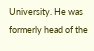University. He was formerly head of the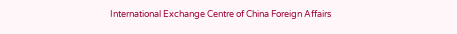International Exchange Centre of China Foreign Affairs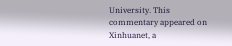University. This commentary appeared on Xinhuanet, a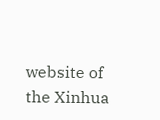website of the Xinhua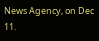News Agency, on Dec 11.